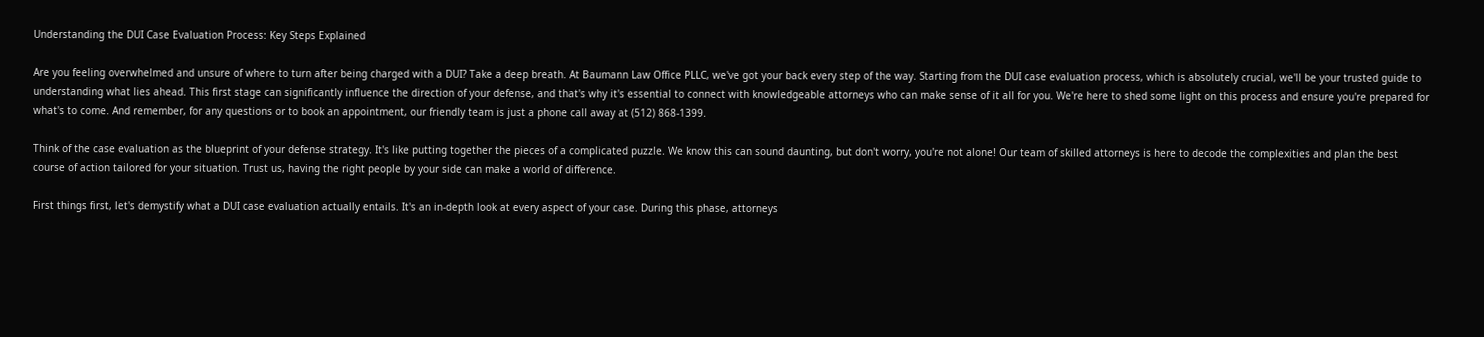Understanding the DUI Case Evaluation Process: Key Steps Explained

Are you feeling overwhelmed and unsure of where to turn after being charged with a DUI? Take a deep breath. At Baumann Law Office PLLC, we've got your back every step of the way. Starting from the DUI case evaluation process, which is absolutely crucial, we'll be your trusted guide to understanding what lies ahead. This first stage can significantly influence the direction of your defense, and that's why it's essential to connect with knowledgeable attorneys who can make sense of it all for you. We're here to shed some light on this process and ensure you're prepared for what's to come. And remember, for any questions or to book an appointment, our friendly team is just a phone call away at (512) 868-1399.

Think of the case evaluation as the blueprint of your defense strategy. It's like putting together the pieces of a complicated puzzle. We know this can sound daunting, but don't worry, you're not alone! Our team of skilled attorneys is here to decode the complexities and plan the best course of action tailored for your situation. Trust us, having the right people by your side can make a world of difference.

First things first, let's demystify what a DUI case evaluation actually entails. It's an in-depth look at every aspect of your case. During this phase, attorneys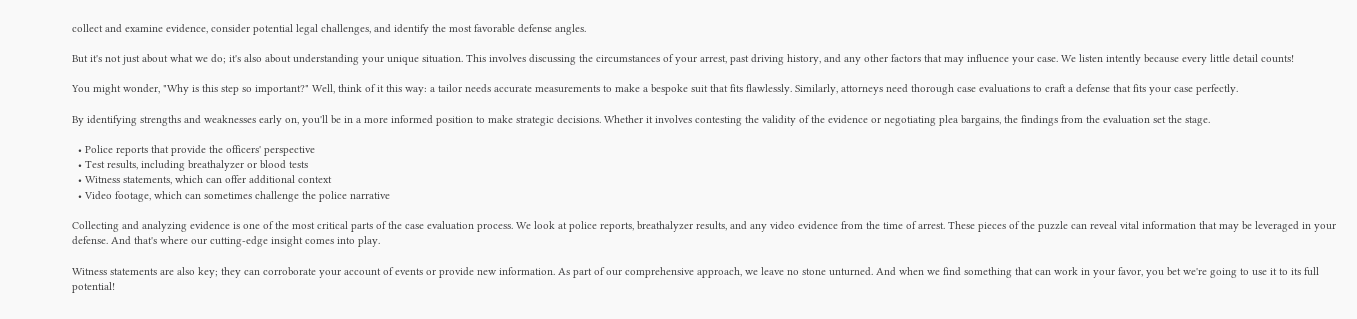collect and examine evidence, consider potential legal challenges, and identify the most favorable defense angles.

But it's not just about what we do; it's also about understanding your unique situation. This involves discussing the circumstances of your arrest, past driving history, and any other factors that may influence your case. We listen intently because every little detail counts!

You might wonder, "Why is this step so important?" Well, think of it this way: a tailor needs accurate measurements to make a bespoke suit that fits flawlessly. Similarly, attorneys need thorough case evaluations to craft a defense that fits your case perfectly.

By identifying strengths and weaknesses early on, you'll be in a more informed position to make strategic decisions. Whether it involves contesting the validity of the evidence or negotiating plea bargains, the findings from the evaluation set the stage.

  • Police reports that provide the officers' perspective
  • Test results, including breathalyzer or blood tests
  • Witness statements, which can offer additional context
  • Video footage, which can sometimes challenge the police narrative

Collecting and analyzing evidence is one of the most critical parts of the case evaluation process. We look at police reports, breathalyzer results, and any video evidence from the time of arrest. These pieces of the puzzle can reveal vital information that may be leveraged in your defense. And that's where our cutting-edge insight comes into play.

Witness statements are also key; they can corroborate your account of events or provide new information. As part of our comprehensive approach, we leave no stone unturned. And when we find something that can work in your favor, you bet we're going to use it to its full potential!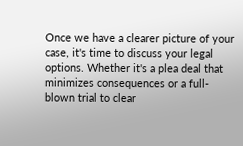Once we have a clearer picture of your case, it's time to discuss your legal options. Whether it's a plea deal that minimizes consequences or a full-blown trial to clear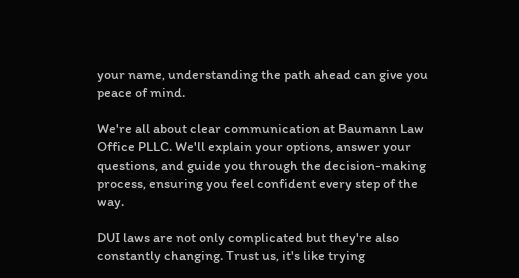your name, understanding the path ahead can give you peace of mind.

We're all about clear communication at Baumann Law Office PLLC. We'll explain your options, answer your questions, and guide you through the decision-making process, ensuring you feel confident every step of the way.

DUI laws are not only complicated but they're also constantly changing. Trust us, it's like trying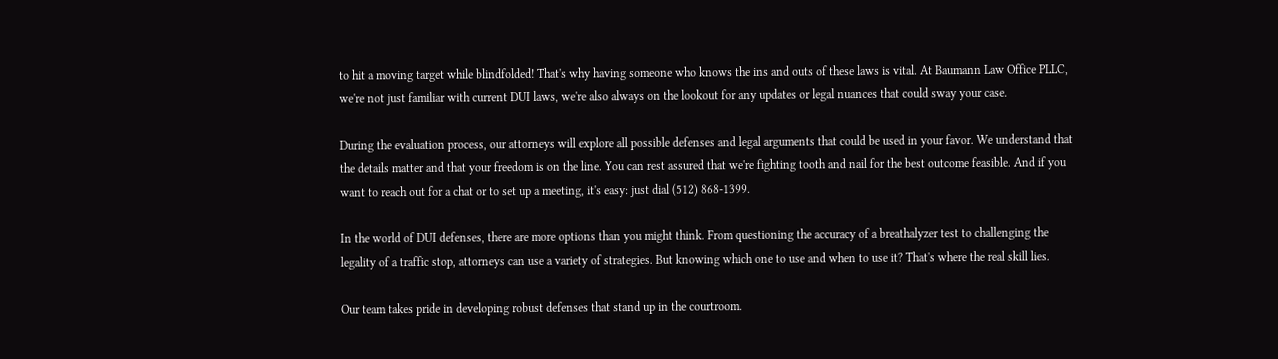to hit a moving target while blindfolded! That's why having someone who knows the ins and outs of these laws is vital. At Baumann Law Office PLLC, we're not just familiar with current DUI laws, we're also always on the lookout for any updates or legal nuances that could sway your case.

During the evaluation process, our attorneys will explore all possible defenses and legal arguments that could be used in your favor. We understand that the details matter and that your freedom is on the line. You can rest assured that we're fighting tooth and nail for the best outcome feasible. And if you want to reach out for a chat or to set up a meeting, it's easy: just dial (512) 868-1399.

In the world of DUI defenses, there are more options than you might think. From questioning the accuracy of a breathalyzer test to challenging the legality of a traffic stop, attorneys can use a variety of strategies. But knowing which one to use and when to use it? That's where the real skill lies.

Our team takes pride in developing robust defenses that stand up in the courtroom.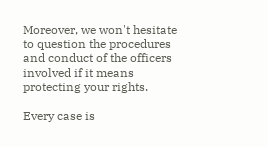Moreover, we won't hesitate to question the procedures and conduct of the officers involved if it means protecting your rights.

Every case is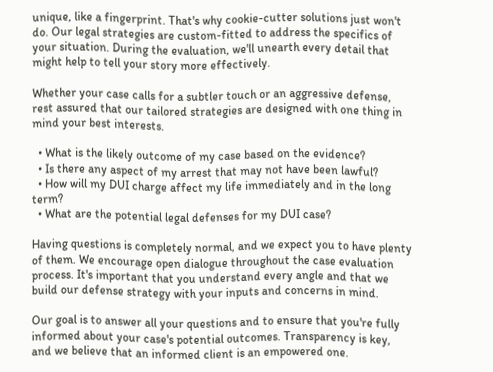unique, like a fingerprint. That's why cookie-cutter solutions just won't do. Our legal strategies are custom-fitted to address the specifics of your situation. During the evaluation, we'll unearth every detail that might help to tell your story more effectively.

Whether your case calls for a subtler touch or an aggressive defense, rest assured that our tailored strategies are designed with one thing in mind your best interests.

  • What is the likely outcome of my case based on the evidence?
  • Is there any aspect of my arrest that may not have been lawful?
  • How will my DUI charge affect my life immediately and in the long term?
  • What are the potential legal defenses for my DUI case?

Having questions is completely normal, and we expect you to have plenty of them. We encourage open dialogue throughout the case evaluation process. It's important that you understand every angle and that we build our defense strategy with your inputs and concerns in mind.

Our goal is to answer all your questions and to ensure that you're fully informed about your case's potential outcomes. Transparency is key, and we believe that an informed client is an empowered one.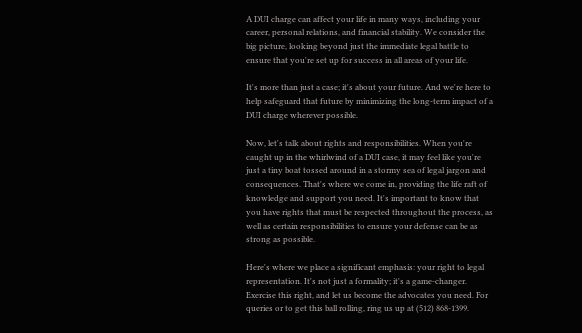A DUI charge can affect your life in many ways, including your career, personal relations, and financial stability. We consider the big picture, looking beyond just the immediate legal battle to ensure that you're set up for success in all areas of your life.

It's more than just a case; it's about your future. And we're here to help safeguard that future by minimizing the long-term impact of a DUI charge wherever possible.

Now, let's talk about rights and responsibilities. When you're caught up in the whirlwind of a DUI case, it may feel like you're just a tiny boat tossed around in a stormy sea of legal jargon and consequences. That's where we come in, providing the life raft of knowledge and support you need. It's important to know that you have rights that must be respected throughout the process, as well as certain responsibilities to ensure your defense can be as strong as possible.

Here's where we place a significant emphasis: your right to legal representation. It's not just a formality; it's a game-changer. Exercise this right, and let us become the advocates you need. For queries or to get this ball rolling, ring us up at (512) 868-1399.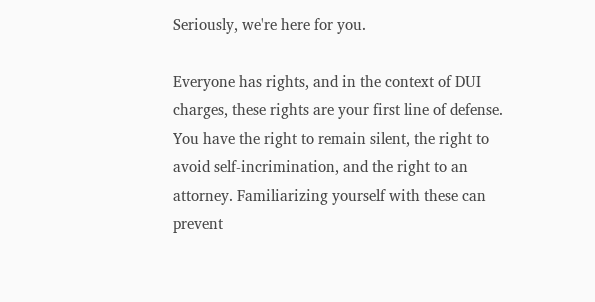Seriously, we're here for you.

Everyone has rights, and in the context of DUI charges, these rights are your first line of defense. You have the right to remain silent, the right to avoid self-incrimination, and the right to an attorney. Familiarizing yourself with these can prevent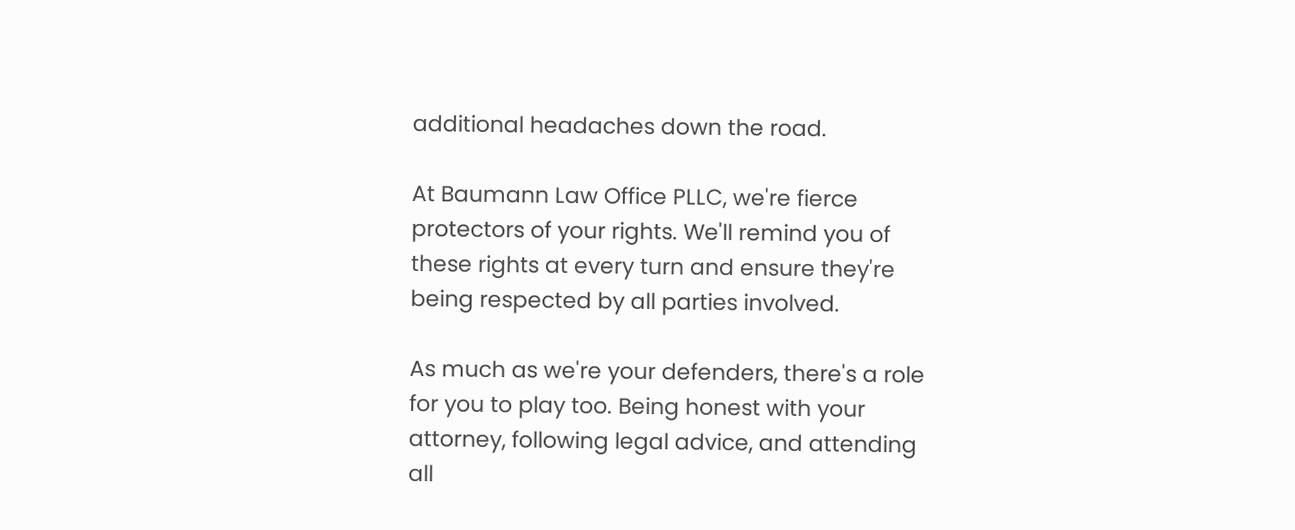additional headaches down the road.

At Baumann Law Office PLLC, we're fierce protectors of your rights. We'll remind you of these rights at every turn and ensure they're being respected by all parties involved.

As much as we're your defenders, there's a role for you to play too. Being honest with your attorney, following legal advice, and attending all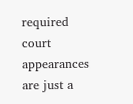required court appearances are just a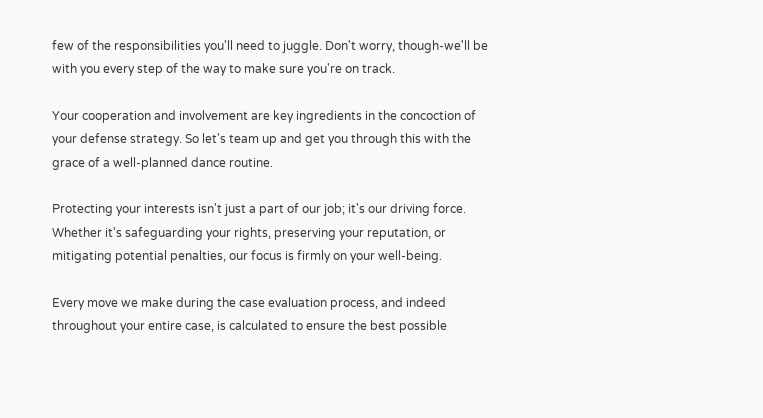few of the responsibilities you'll need to juggle. Don't worry, though-we'll be with you every step of the way to make sure you're on track.

Your cooperation and involvement are key ingredients in the concoction of your defense strategy. So let's team up and get you through this with the grace of a well-planned dance routine.

Protecting your interests isn't just a part of our job; it's our driving force. Whether it's safeguarding your rights, preserving your reputation, or mitigating potential penalties, our focus is firmly on your well-being.

Every move we make during the case evaluation process, and indeed throughout your entire case, is calculated to ensure the best possible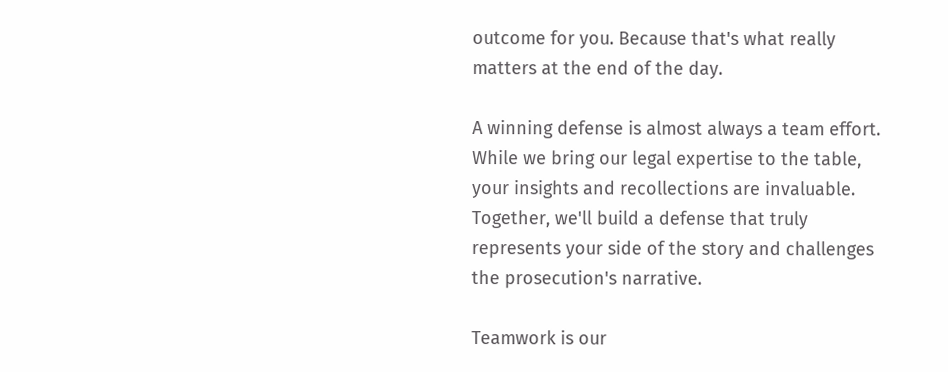outcome for you. Because that's what really matters at the end of the day.

A winning defense is almost always a team effort. While we bring our legal expertise to the table, your insights and recollections are invaluable. Together, we'll build a defense that truly represents your side of the story and challenges the prosecution's narrative.

Teamwork is our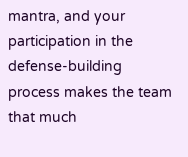mantra, and your participation in the defense-building process makes the team that much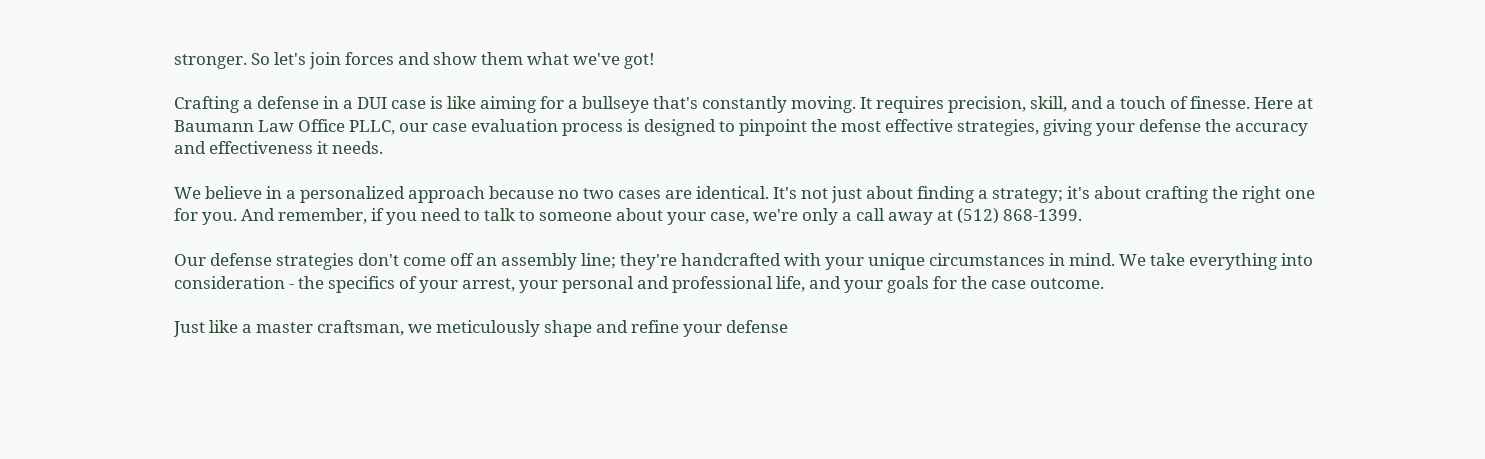stronger. So let's join forces and show them what we've got!

Crafting a defense in a DUI case is like aiming for a bullseye that's constantly moving. It requires precision, skill, and a touch of finesse. Here at Baumann Law Office PLLC, our case evaluation process is designed to pinpoint the most effective strategies, giving your defense the accuracy and effectiveness it needs.

We believe in a personalized approach because no two cases are identical. It's not just about finding a strategy; it's about crafting the right one for you. And remember, if you need to talk to someone about your case, we're only a call away at (512) 868-1399.

Our defense strategies don't come off an assembly line; they're handcrafted with your unique circumstances in mind. We take everything into consideration - the specifics of your arrest, your personal and professional life, and your goals for the case outcome.

Just like a master craftsman, we meticulously shape and refine your defense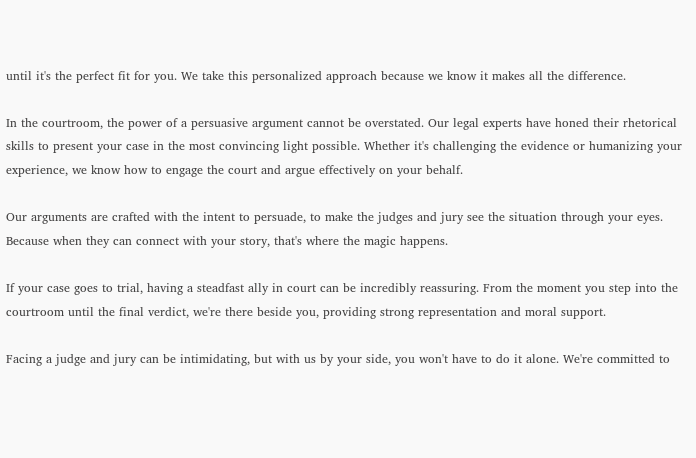until it's the perfect fit for you. We take this personalized approach because we know it makes all the difference.

In the courtroom, the power of a persuasive argument cannot be overstated. Our legal experts have honed their rhetorical skills to present your case in the most convincing light possible. Whether it's challenging the evidence or humanizing your experience, we know how to engage the court and argue effectively on your behalf.

Our arguments are crafted with the intent to persuade, to make the judges and jury see the situation through your eyes. Because when they can connect with your story, that's where the magic happens.

If your case goes to trial, having a steadfast ally in court can be incredibly reassuring. From the moment you step into the courtroom until the final verdict, we're there beside you, providing strong representation and moral support.

Facing a judge and jury can be intimidating, but with us by your side, you won't have to do it alone. We're committed to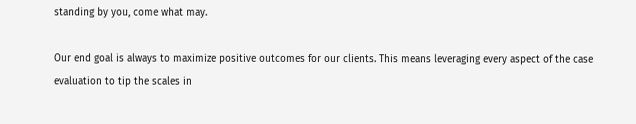standing by you, come what may.

Our end goal is always to maximize positive outcomes for our clients. This means leveraging every aspect of the case evaluation to tip the scales in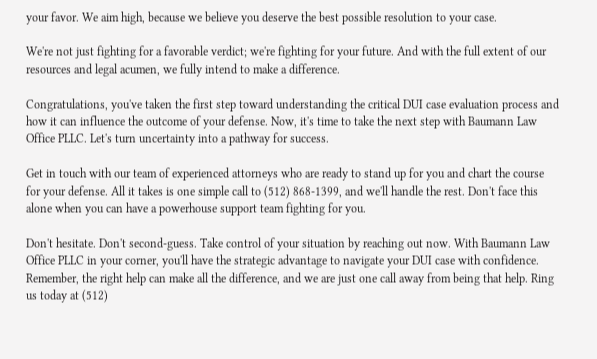your favor. We aim high, because we believe you deserve the best possible resolution to your case.

We're not just fighting for a favorable verdict; we're fighting for your future. And with the full extent of our resources and legal acumen, we fully intend to make a difference.

Congratulations, you've taken the first step toward understanding the critical DUI case evaluation process and how it can influence the outcome of your defense. Now, it's time to take the next step with Baumann Law Office PLLC. Let's turn uncertainty into a pathway for success.

Get in touch with our team of experienced attorneys who are ready to stand up for you and chart the course for your defense. All it takes is one simple call to (512) 868-1399, and we'll handle the rest. Don't face this alone when you can have a powerhouse support team fighting for you.

Don't hesitate. Don't second-guess. Take control of your situation by reaching out now. With Baumann Law Office PLLC in your corner, you'll have the strategic advantage to navigate your DUI case with confidence. Remember, the right help can make all the difference, and we are just one call away from being that help. Ring us today at (512)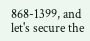868-1399, and let's secure the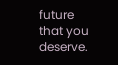future that you deserve.